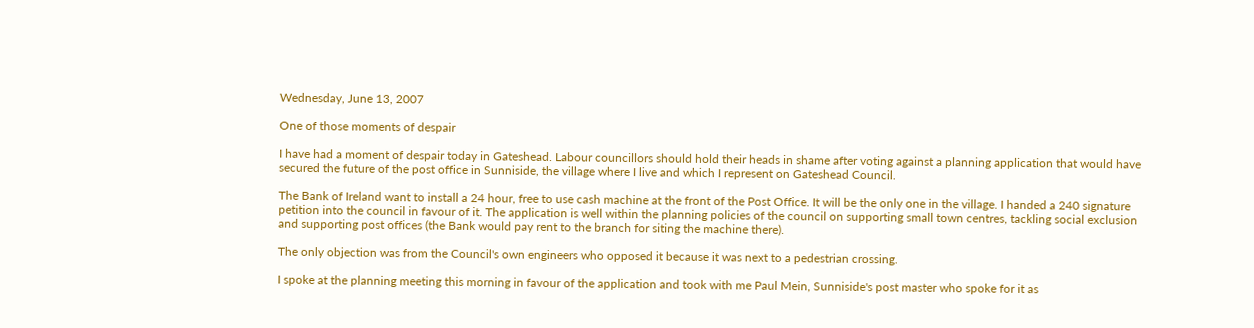Wednesday, June 13, 2007

One of those moments of despair

I have had a moment of despair today in Gateshead. Labour councillors should hold their heads in shame after voting against a planning application that would have secured the future of the post office in Sunniside, the village where I live and which I represent on Gateshead Council.

The Bank of Ireland want to install a 24 hour, free to use cash machine at the front of the Post Office. It will be the only one in the village. I handed a 240 signature petition into the council in favour of it. The application is well within the planning policies of the council on supporting small town centres, tackling social exclusion and supporting post offices (the Bank would pay rent to the branch for siting the machine there).

The only objection was from the Council's own engineers who opposed it because it was next to a pedestrian crossing.

I spoke at the planning meeting this morning in favour of the application and took with me Paul Mein, Sunniside's post master who spoke for it as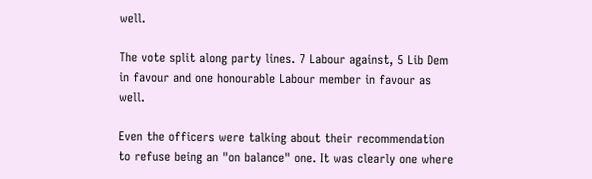well.

The vote split along party lines. 7 Labour against, 5 Lib Dem in favour and one honourable Labour member in favour as well.

Even the officers were talking about their recommendation to refuse being an "on balance" one. It was clearly one where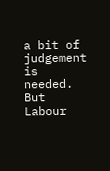a bit of judgement is needed. But Labour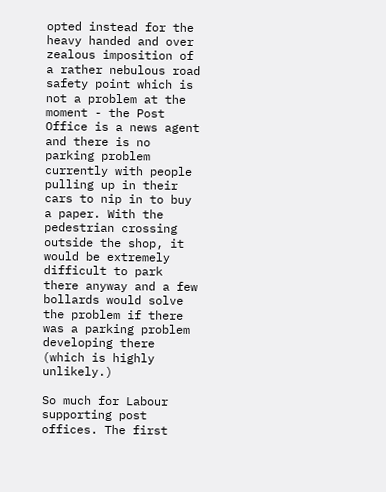opted instead for the heavy handed and over zealous imposition of a rather nebulous road safety point which is not a problem at the moment - the Post Office is a news agent and there is no parking problem currently with people pulling up in their cars to nip in to buy a paper. With the pedestrian crossing outside the shop, it would be extremely difficult to park there anyway and a few bollards would solve the problem if there was a parking problem developing there (which is highly unlikely.)

So much for Labour supporting post offices. The first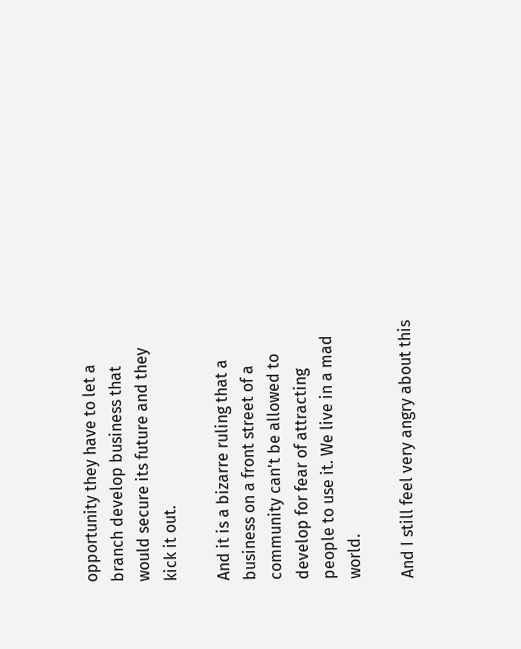opportunity they have to let a branch develop business that would secure its future and they kick it out.

And it is a bizarre ruling that a business on a front street of a community can't be allowed to develop for fear of attracting people to use it. We live in a mad world.

And I still feel very angry about this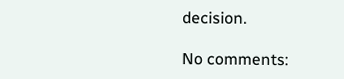decision.

No comments: